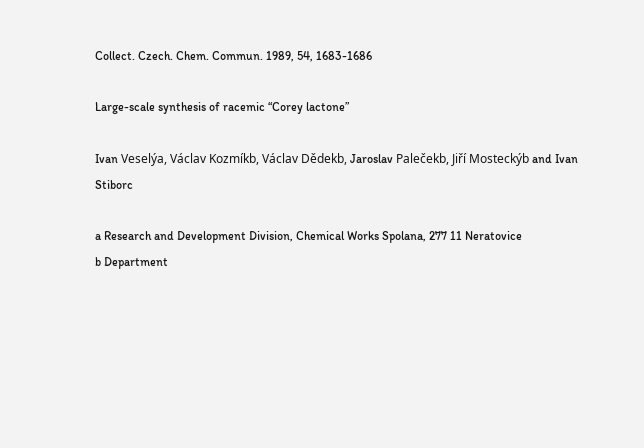Collect. Czech. Chem. Commun. 1989, 54, 1683-1686

Large-scale synthesis of racemic “Corey lactone”

Ivan Veselýa, Václav Kozmíkb, Václav Dědekb, Jaroslav Palečekb, Jiří Mosteckýb and Ivan Stiborc

a Research and Development Division, Chemical Works Spolana, 277 11 Neratovice
b Department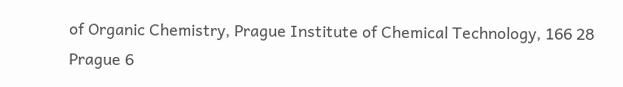of Organic Chemistry, Prague Institute of Chemical Technology, 166 28 Prague 6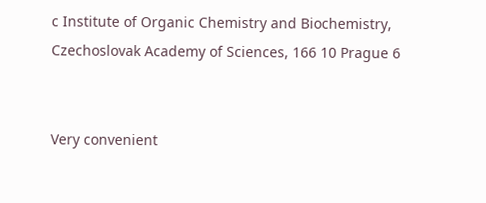c Institute of Organic Chemistry and Biochemistry, Czechoslovak Academy of Sciences, 166 10 Prague 6


Very convenient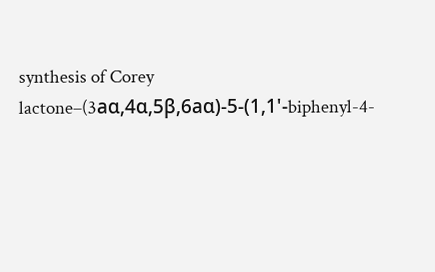synthesis of Corey lactone–(3aα,4α,5β,6aα)-5-(1,1'-biphenyl-4-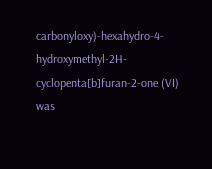carbonyloxy)-hexahydro-4-hydroxymethyl-2H-cyclopenta[b]furan-2-one (VI) was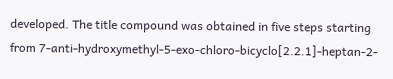developed. The title compound was obtained in five steps starting from 7-anti-hydroxymethyl-5-exo-chloro-bicyclo[2.2.1]-heptan-2-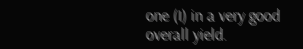one (I) in a very good overall yield.